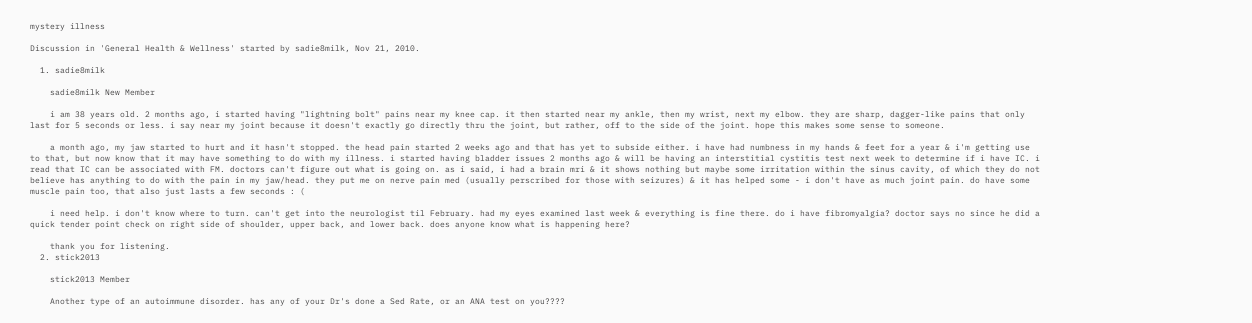mystery illness

Discussion in 'General Health & Wellness' started by sadie8milk, Nov 21, 2010.

  1. sadie8milk

    sadie8milk New Member

    i am 38 years old. 2 months ago, i started having "lightning bolt" pains near my knee cap. it then started near my ankle, then my wrist, next my elbow. they are sharp, dagger-like pains that only last for 5 seconds or less. i say near my joint because it doesn't exactly go directly thru the joint, but rather, off to the side of the joint. hope this makes some sense to someone.

    a month ago, my jaw started to hurt and it hasn't stopped. the head pain started 2 weeks ago and that has yet to subside either. i have had numbness in my hands & feet for a year & i'm getting use to that, but now know that it may have something to do with my illness. i started having bladder issues 2 months ago & will be having an interstitial cystitis test next week to determine if i have IC. i read that IC can be associated with FM. doctors can't figure out what is going on. as i said, i had a brain mri & it shows nothing but maybe some irritation within the sinus cavity, of which they do not believe has anything to do with the pain in my jaw/head. they put me on nerve pain med (usually perscribed for those with seizures) & it has helped some - i don't have as much joint pain. do have some muscle pain too, that also just lasts a few seconds : (

    i need help. i don't know where to turn. can't get into the neurologist til February. had my eyes examined last week & everything is fine there. do i have fibromyalgia? doctor says no since he did a quick tender point check on right side of shoulder, upper back, and lower back. does anyone know what is happening here?

    thank you for listening.
  2. stick2013

    stick2013 Member

    Another type of an autoimmune disorder. has any of your Dr's done a Sed Rate, or an ANA test on you????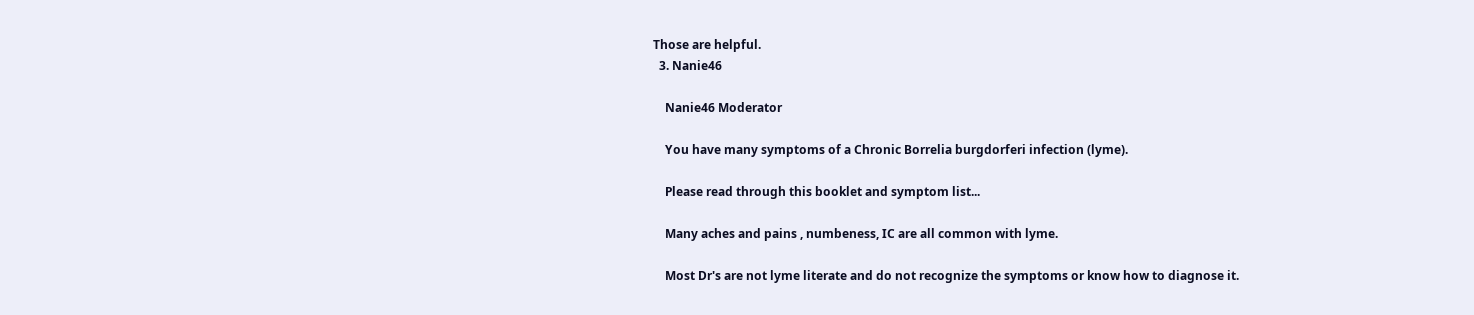Those are helpful.
  3. Nanie46

    Nanie46 Moderator

    You have many symptoms of a Chronic Borrelia burgdorferi infection (lyme).

    Please read through this booklet and symptom list...

    Many aches and pains , numbeness, IC are all common with lyme.

    Most Dr's are not lyme literate and do not recognize the symptoms or know how to diagnose it.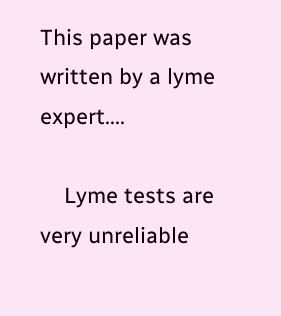This paper was written by a lyme expert....

    Lyme tests are very unreliable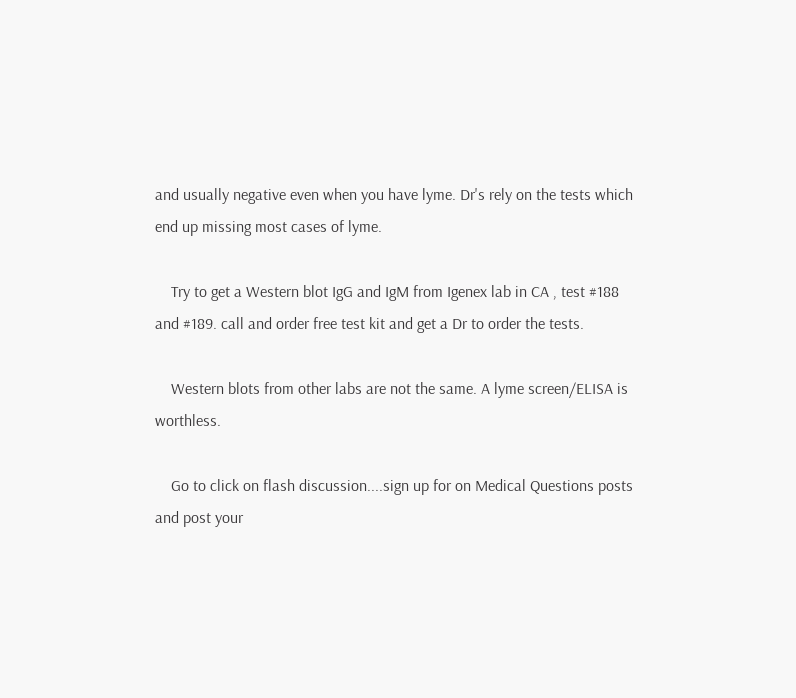and usually negative even when you have lyme. Dr's rely on the tests which end up missing most cases of lyme.

    Try to get a Western blot IgG and IgM from Igenex lab in CA , test #188 and #189. call and order free test kit and get a Dr to order the tests.

    Western blots from other labs are not the same. A lyme screen/ELISA is worthless.

    Go to click on flash discussion....sign up for on Medical Questions posts and post your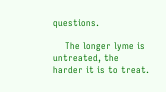questions.

    The longer lyme is untreated, the harder it is to treat.